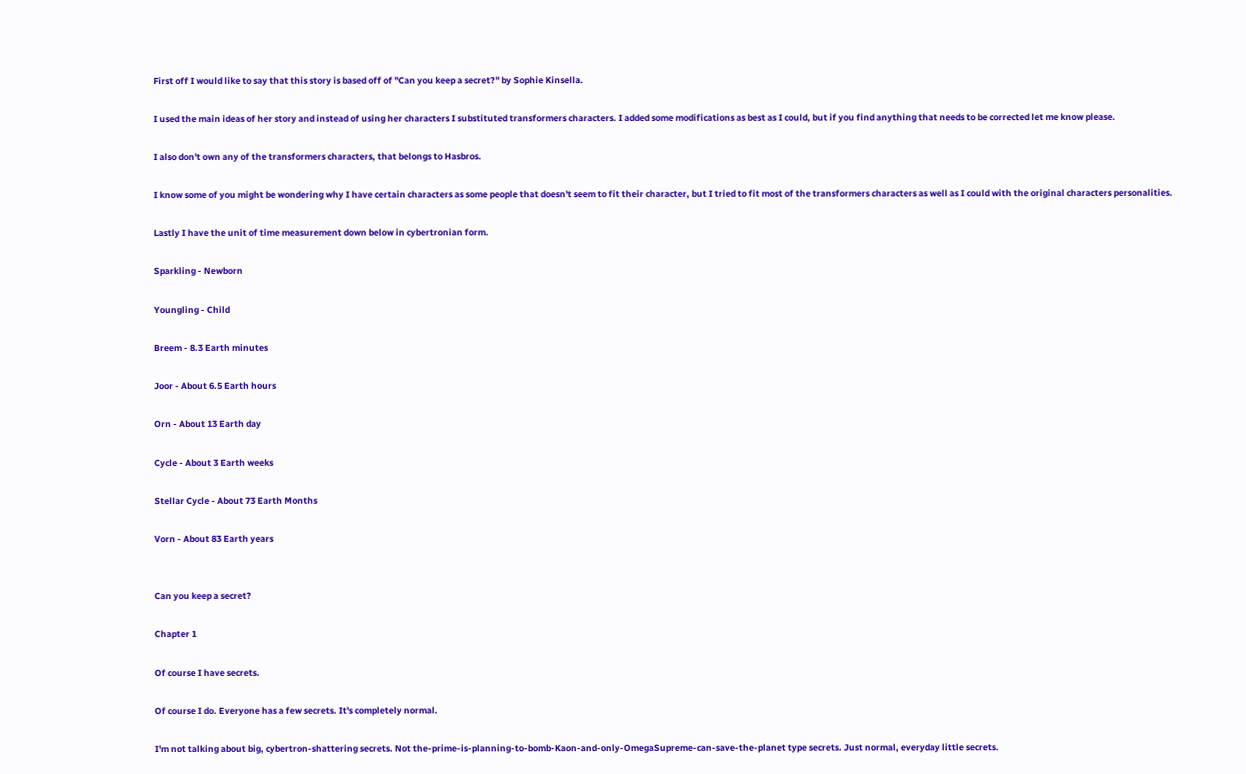First off I would like to say that this story is based off of "Can you keep a secret?" by Sophie Kinsella.

I used the main ideas of her story and instead of using her characters I substituted transformers characters. I added some modifications as best as I could, but if you find anything that needs to be corrected let me know please.

I also don't own any of the transformers characters, that belongs to Hasbros.

I know some of you might be wondering why I have certain characters as some people that doesn't seem to fit their character, but I tried to fit most of the transformers characters as well as I could with the original characters personalities.

Lastly I have the unit of time measurement down below in cybertronian form.

Sparkling - Newborn

Youngling - Child

Breem - 8.3 Earth minutes

Joor - About 6.5 Earth hours

Orn - About 13 Earth day

Cycle - About 3 Earth weeks

Stellar Cycle - About 73 Earth Months

Vorn - About 83 Earth years


Can you keep a secret?

Chapter 1

Of course I have secrets.

Of course I do. Everyone has a few secrets. It's completely normal.

I'm not talking about big, cybertron-shattering secrets. Not the-prime-is-planning-to-bomb-Kaon-and-only-OmegaSupreme-can-save-the-planet type secrets. Just normal, everyday little secrets.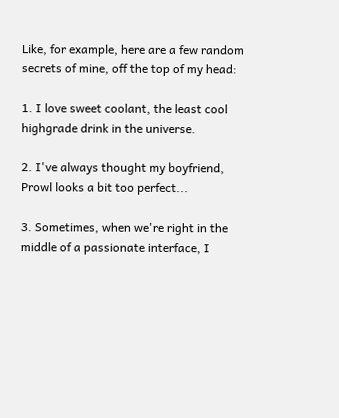Like, for example, here are a few random secrets of mine, off the top of my head:

1. I love sweet coolant, the least cool highgrade drink in the universe.

2. I've always thought my boyfriend, Prowl looks a bit too perfect...

3. Sometimes, when we're right in the middle of a passionate interface, I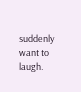suddenly want to laugh.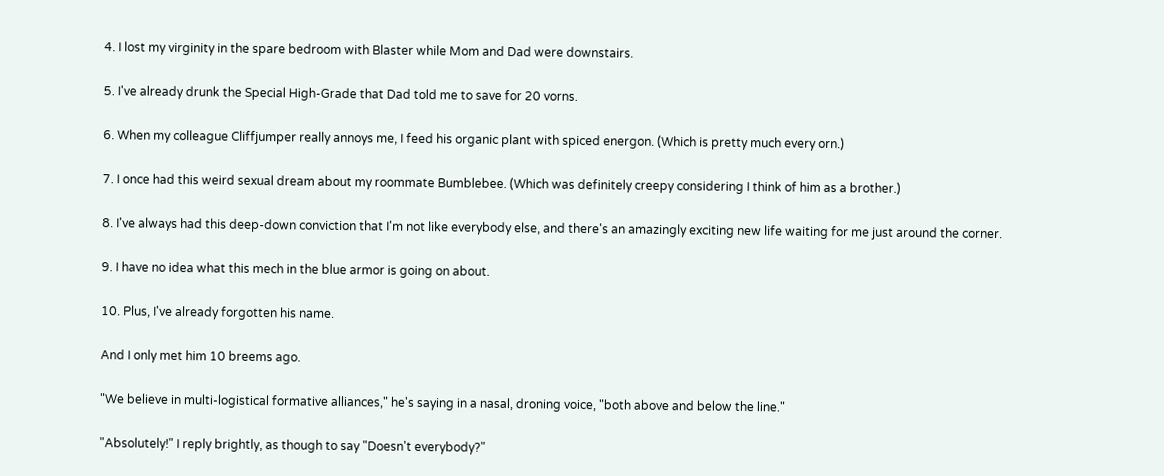4. I lost my virginity in the spare bedroom with Blaster while Mom and Dad were downstairs.

5. I've already drunk the Special High-Grade that Dad told me to save for 20 vorns.

6. When my colleague Cliffjumper really annoys me, I feed his organic plant with spiced energon. (Which is pretty much every orn.)

7. I once had this weird sexual dream about my roommate Bumblebee. (Which was definitely creepy considering I think of him as a brother.)

8. I've always had this deep-down conviction that I'm not like everybody else, and there's an amazingly exciting new life waiting for me just around the corner.

9. I have no idea what this mech in the blue armor is going on about.

10. Plus, I've already forgotten his name.

And I only met him 10 breems ago.

"We believe in multi-logistical formative alliances," he's saying in a nasal, droning voice, "both above and below the line."

"Absolutely!" I reply brightly, as though to say "Doesn't everybody?"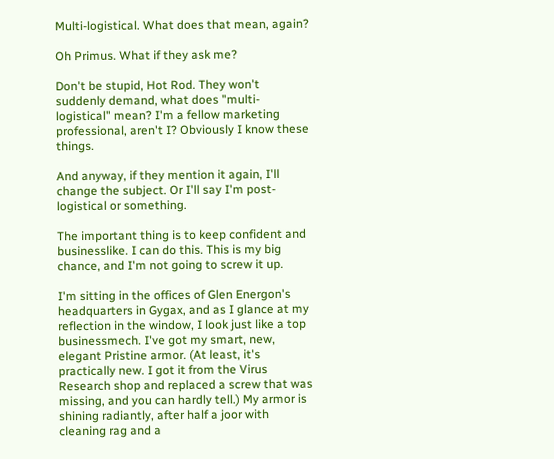Multi-logistical. What does that mean, again?

Oh Primus. What if they ask me?

Don't be stupid, Hot Rod. They won't suddenly demand, what does "multi-logistical" mean? I'm a fellow marketing professional, aren't I? Obviously I know these things.

And anyway, if they mention it again, I'll change the subject. Or I'll say I'm post-logistical or something.

The important thing is to keep confident and businesslike. I can do this. This is my big chance, and I'm not going to screw it up.

I'm sitting in the offices of Glen Energon's headquarters in Gygax, and as I glance at my reflection in the window, I look just like a top businessmech. I've got my smart, new, elegant Pristine armor. (At least, it's practically new. I got it from the Virus Research shop and replaced a screw that was missing, and you can hardly tell.) My armor is shining radiantly, after half a joor with cleaning rag and a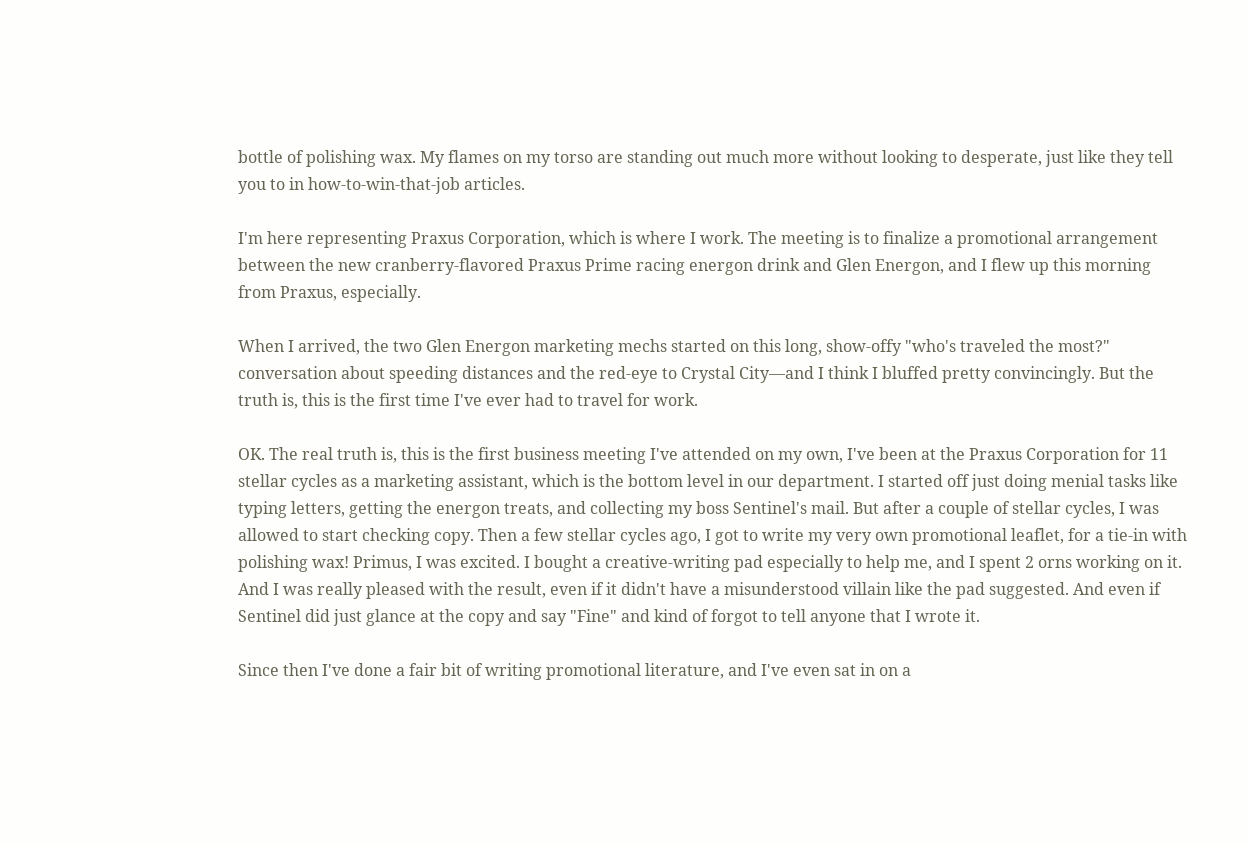bottle of polishing wax. My flames on my torso are standing out much more without looking to desperate, just like they tell you to in how-to-win-that-job articles.

I'm here representing Praxus Corporation, which is where I work. The meeting is to finalize a promotional arrangement between the new cranberry-flavored Praxus Prime racing energon drink and Glen Energon, and I flew up this morning from Praxus, especially.

When I arrived, the two Glen Energon marketing mechs started on this long, show-offy "who's traveled the most?" conversation about speeding distances and the red-eye to Crystal City—and I think I bluffed pretty convincingly. But the truth is, this is the first time I've ever had to travel for work.

OK. The real truth is, this is the first business meeting I've attended on my own, I've been at the Praxus Corporation for 11 stellar cycles as a marketing assistant, which is the bottom level in our department. I started off just doing menial tasks like typing letters, getting the energon treats, and collecting my boss Sentinel's mail. But after a couple of stellar cycles, I was allowed to start checking copy. Then a few stellar cycles ago, I got to write my very own promotional leaflet, for a tie-in with polishing wax! Primus, I was excited. I bought a creative-writing pad especially to help me, and I spent 2 orns working on it. And I was really pleased with the result, even if it didn't have a misunderstood villain like the pad suggested. And even if Sentinel did just glance at the copy and say "Fine" and kind of forgot to tell anyone that I wrote it.

Since then I've done a fair bit of writing promotional literature, and I've even sat in on a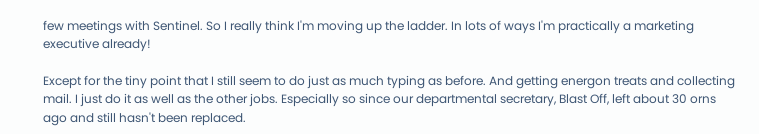few meetings with Sentinel. So I really think I'm moving up the ladder. In lots of ways I'm practically a marketing executive already!

Except for the tiny point that I still seem to do just as much typing as before. And getting energon treats and collecting mail. I just do it as well as the other jobs. Especially so since our departmental secretary, Blast Off, left about 30 orns ago and still hasn't been replaced.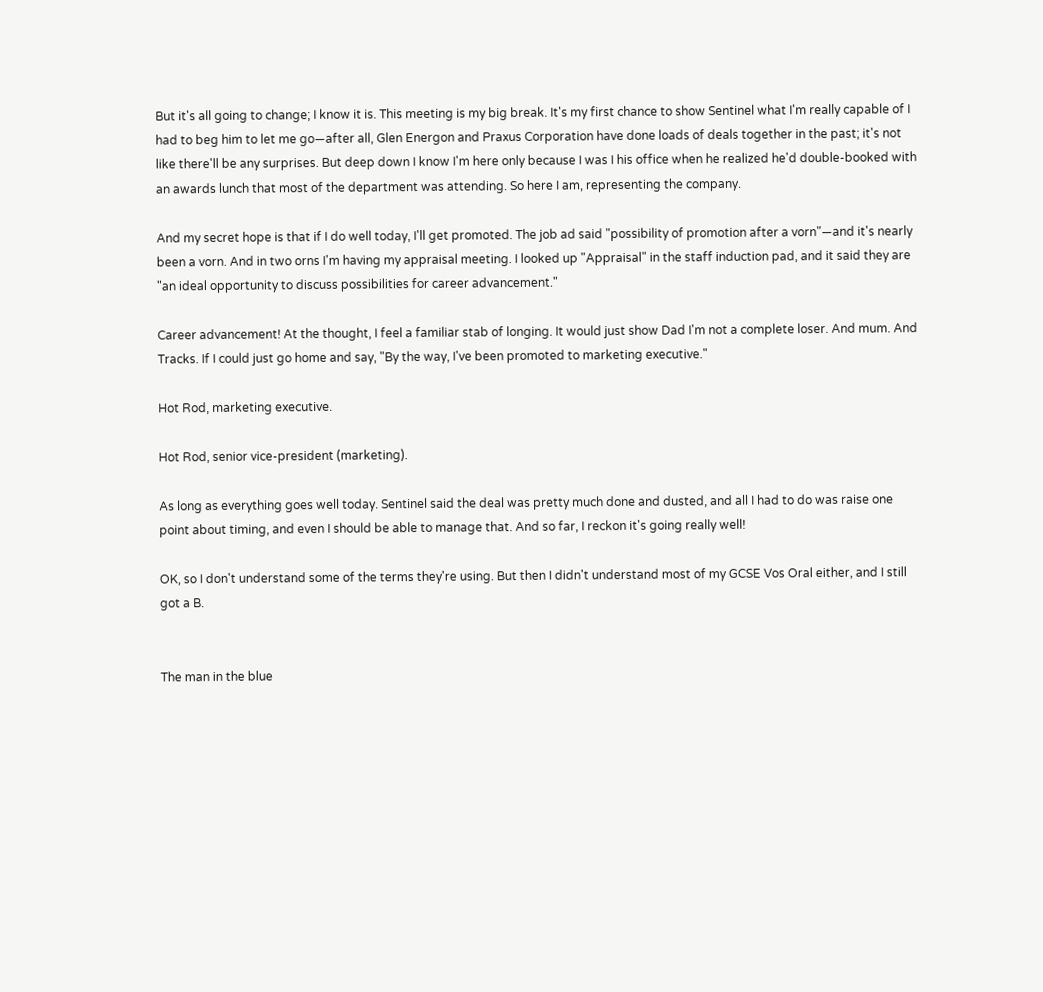But it's all going to change; I know it is. This meeting is my big break. It's my first chance to show Sentinel what I'm really capable of I had to beg him to let me go—after all, Glen Energon and Praxus Corporation have done loads of deals together in the past; it's not like there'll be any surprises. But deep down I know I'm here only because I was I his office when he realized he'd double-booked with an awards lunch that most of the department was attending. So here I am, representing the company.

And my secret hope is that if I do well today, I'll get promoted. The job ad said "possibility of promotion after a vorn"—and it's nearly been a vorn. And in two orns I'm having my appraisal meeting. I looked up "Appraisal" in the staff induction pad, and it said they are "an ideal opportunity to discuss possibilities for career advancement."

Career advancement! At the thought, I feel a familiar stab of longing. It would just show Dad I'm not a complete loser. And mum. And Tracks. If I could just go home and say, "By the way, I've been promoted to marketing executive."

Hot Rod, marketing executive.

Hot Rod, senior vice-president (marketing).

As long as everything goes well today. Sentinel said the deal was pretty much done and dusted, and all I had to do was raise one point about timing, and even I should be able to manage that. And so far, I reckon it's going really well!

OK, so I don't understand some of the terms they're using. But then I didn't understand most of my GCSE Vos Oral either, and I still got a B.


The man in the blue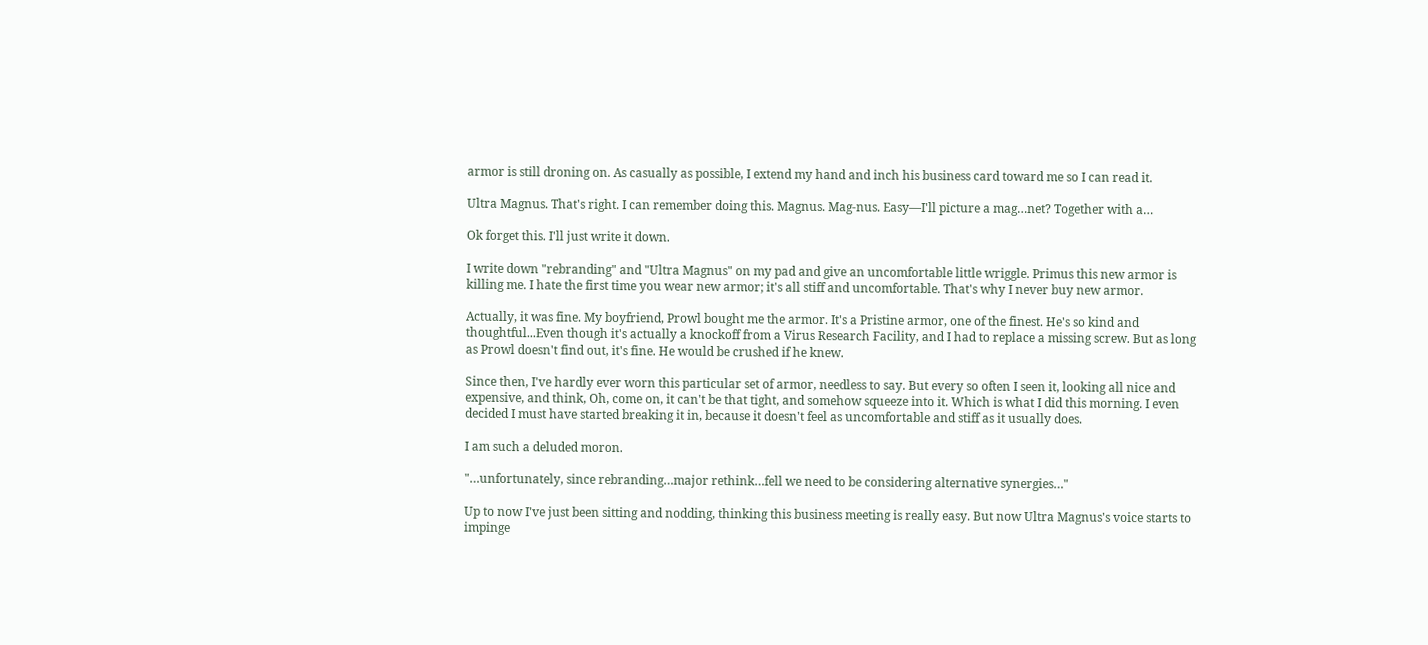armor is still droning on. As casually as possible, I extend my hand and inch his business card toward me so I can read it.

Ultra Magnus. That's right. I can remember doing this. Magnus. Mag-nus. Easy—I'll picture a mag…net? Together with a…

Ok forget this. I'll just write it down.

I write down "rebranding" and "Ultra Magnus" on my pad and give an uncomfortable little wriggle. Primus this new armor is killing me. I hate the first time you wear new armor; it's all stiff and uncomfortable. That's why I never buy new armor.

Actually, it was fine. My boyfriend, Prowl bought me the armor. It's a Pristine armor, one of the finest. He's so kind and thoughtful...Even though it's actually a knockoff from a Virus Research Facility, and I had to replace a missing screw. But as long as Prowl doesn't find out, it's fine. He would be crushed if he knew.

Since then, I've hardly ever worn this particular set of armor, needless to say. But every so often I seen it, looking all nice and expensive, and think, Oh, come on, it can't be that tight, and somehow squeeze into it. Which is what I did this morning. I even decided I must have started breaking it in, because it doesn't feel as uncomfortable and stiff as it usually does.

I am such a deluded moron.

"…unfortunately, since rebranding…major rethink…fell we need to be considering alternative synergies…"

Up to now I've just been sitting and nodding, thinking this business meeting is really easy. But now Ultra Magnus's voice starts to impinge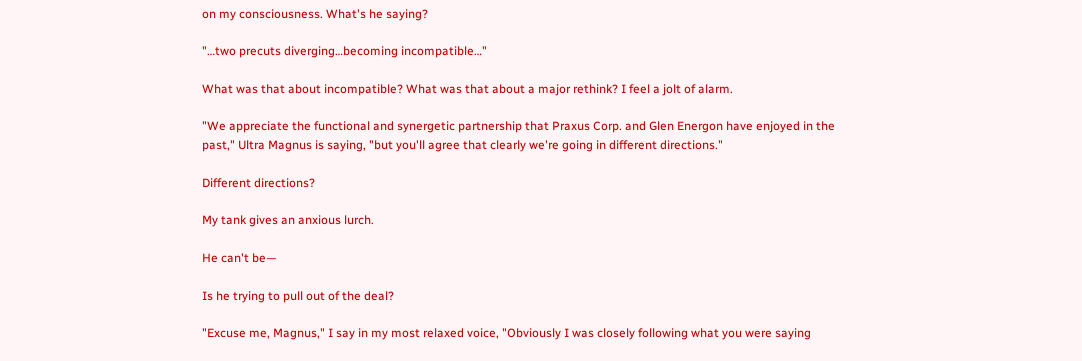on my consciousness. What's he saying?

"…two precuts diverging…becoming incompatible…"

What was that about incompatible? What was that about a major rethink? I feel a jolt of alarm.

"We appreciate the functional and synergetic partnership that Praxus Corp. and Glen Energon have enjoyed in the past," Ultra Magnus is saying, "but you'll agree that clearly we're going in different directions."

Different directions?

My tank gives an anxious lurch.

He can't be—

Is he trying to pull out of the deal?

"Excuse me, Magnus," I say in my most relaxed voice, "Obviously I was closely following what you were saying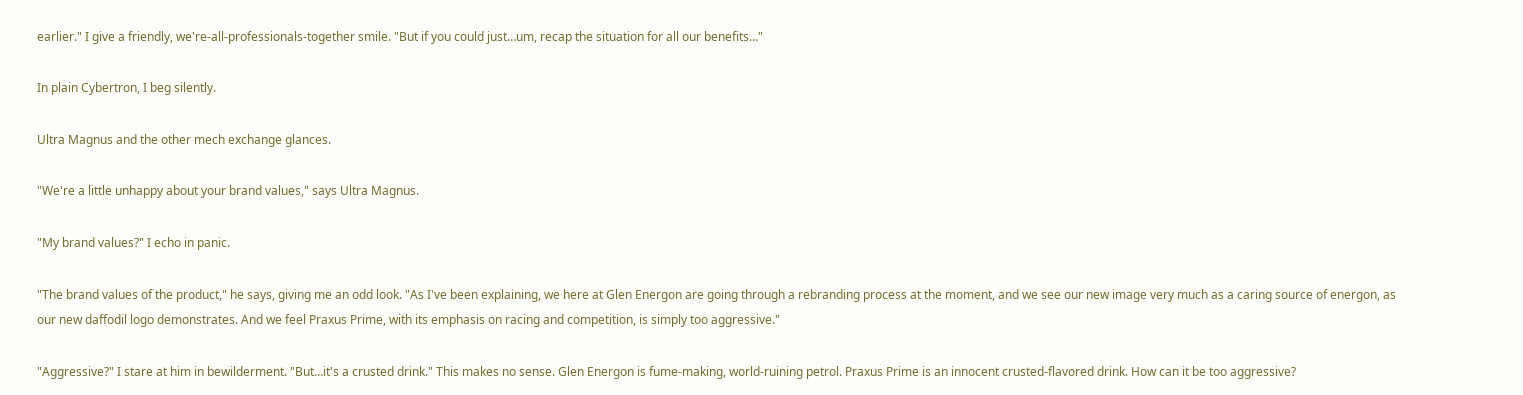earlier." I give a friendly, we're-all-professionals-together smile. "But if you could just…um, recap the situation for all our benefits…"

In plain Cybertron, I beg silently.

Ultra Magnus and the other mech exchange glances.

"We're a little unhappy about your brand values," says Ultra Magnus.

"My brand values?" I echo in panic.

"The brand values of the product," he says, giving me an odd look. "As I've been explaining, we here at Glen Energon are going through a rebranding process at the moment, and we see our new image very much as a caring source of energon, as our new daffodil logo demonstrates. And we feel Praxus Prime, with its emphasis on racing and competition, is simply too aggressive."

"Aggressive?" I stare at him in bewilderment. "But…it's a crusted drink." This makes no sense. Glen Energon is fume-making, world-ruining petrol. Praxus Prime is an innocent crusted-flavored drink. How can it be too aggressive?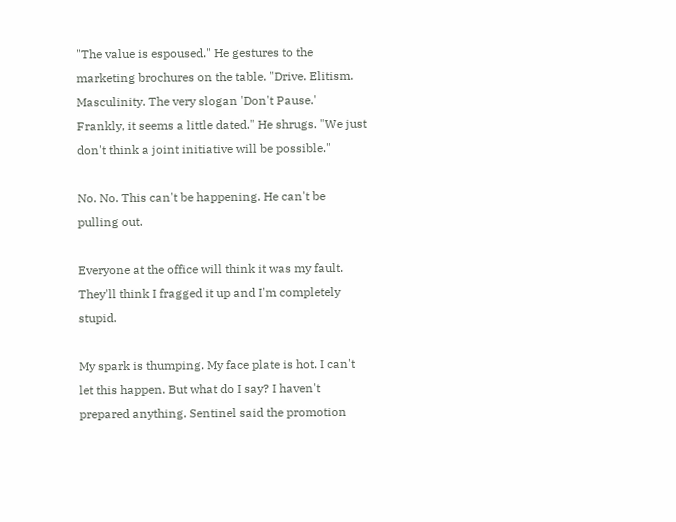"The value is espoused." He gestures to the marketing brochures on the table. "Drive. Elitism. Masculinity. The very slogan 'Don't Pause.' Frankly, it seems a little dated." He shrugs. "We just don't think a joint initiative will be possible."

No. No. This can't be happening. He can't be pulling out.

Everyone at the office will think it was my fault. They'll think I fragged it up and I'm completely stupid.

My spark is thumping. My face plate is hot. I can't let this happen. But what do I say? I haven't prepared anything. Sentinel said the promotion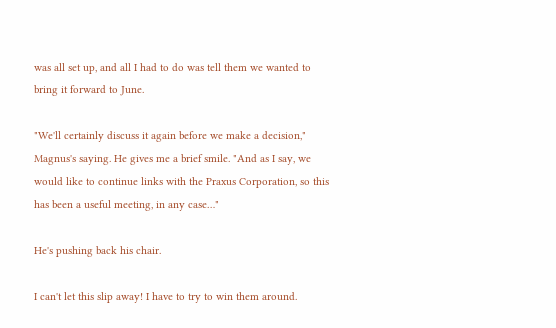was all set up, and all I had to do was tell them we wanted to bring it forward to June.

"We'll certainly discuss it again before we make a decision," Magnus's saying. He gives me a brief smile. "And as I say, we would like to continue links with the Praxus Corporation, so this has been a useful meeting, in any case…"

He's pushing back his chair.

I can't let this slip away! I have to try to win them around.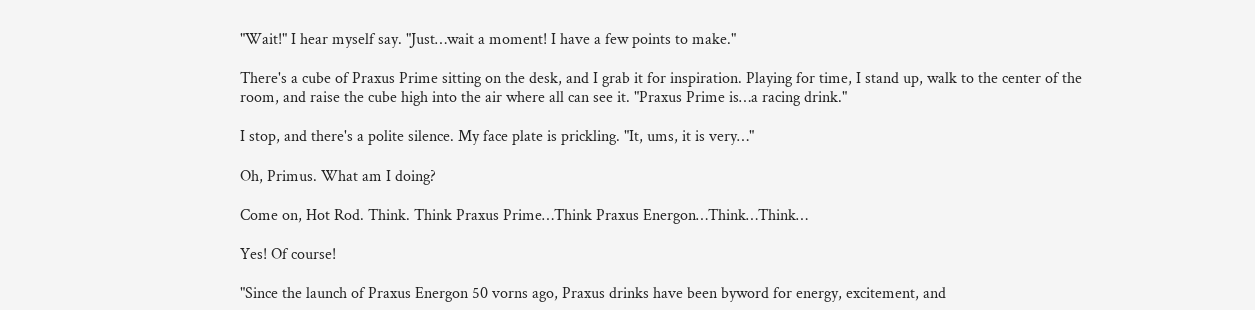"Wait!" I hear myself say. "Just…wait a moment! I have a few points to make."

There's a cube of Praxus Prime sitting on the desk, and I grab it for inspiration. Playing for time, I stand up, walk to the center of the room, and raise the cube high into the air where all can see it. "Praxus Prime is…a racing drink."

I stop, and there's a polite silence. My face plate is prickling. "It, ums, it is very…"

Oh, Primus. What am I doing?

Come on, Hot Rod. Think. Think Praxus Prime…Think Praxus Energon…Think…Think…

Yes! Of course!

"Since the launch of Praxus Energon 50 vorns ago, Praxus drinks have been byword for energy, excitement, and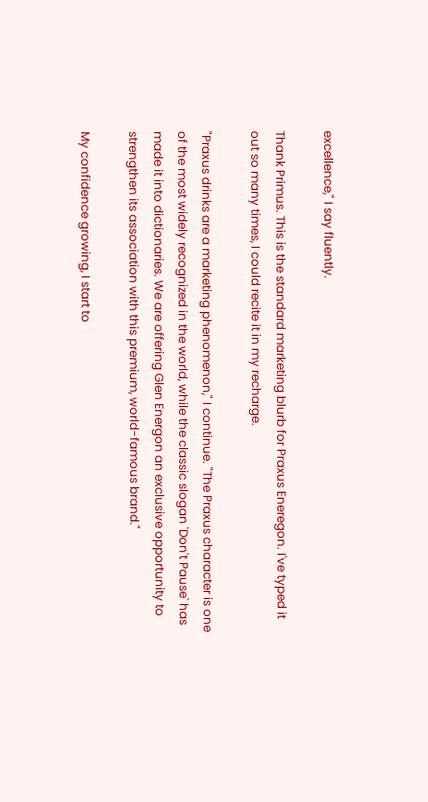excellence," I say fluently.

Thank Primus. This is the standard marketing blurb for Praxus Eneregon. I've typed it out so many times, I could recite it in my recharge.

"Praxus drinks are a marketing phenomenon," I continue. "The Praxus character is one of the most widely recognized in the world, while the classic slogan 'Don't Pause' has made it into dictionaries. We are offering Glen Energon an exclusive opportunity to strengthen its association with this premium, world-famous brand."

My confidence growing, I start to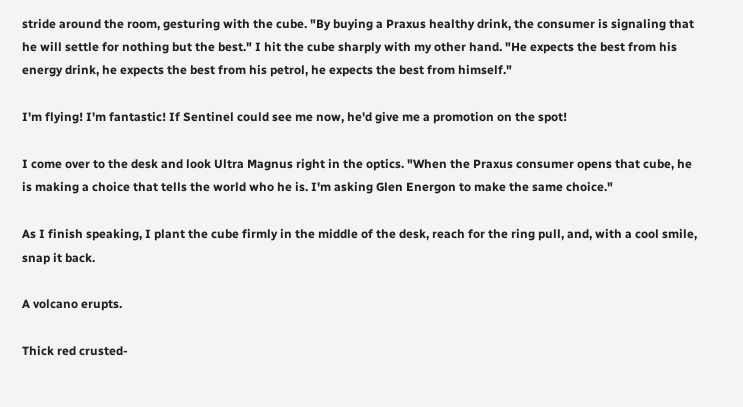stride around the room, gesturing with the cube. "By buying a Praxus healthy drink, the consumer is signaling that he will settle for nothing but the best." I hit the cube sharply with my other hand. "He expects the best from his energy drink, he expects the best from his petrol, he expects the best from himself."

I'm flying! I'm fantastic! If Sentinel could see me now, he'd give me a promotion on the spot!

I come over to the desk and look Ultra Magnus right in the optics. "When the Praxus consumer opens that cube, he is making a choice that tells the world who he is. I'm asking Glen Energon to make the same choice."

As I finish speaking, I plant the cube firmly in the middle of the desk, reach for the ring pull, and, with a cool smile, snap it back.

A volcano erupts.

Thick red crusted-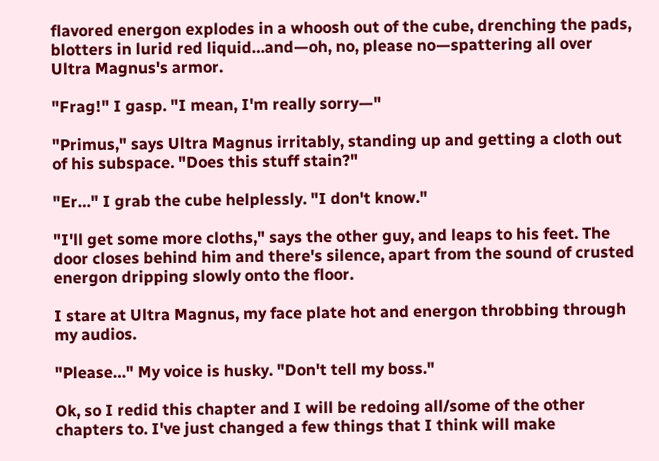flavored energon explodes in a whoosh out of the cube, drenching the pads, blotters in lurid red liquid…and—oh, no, please no—spattering all over Ultra Magnus's armor.

"Frag!" I gasp. "I mean, I'm really sorry—"

"Primus," says Ultra Magnus irritably, standing up and getting a cloth out of his subspace. "Does this stuff stain?"

"Er…" I grab the cube helplessly. "I don't know."

"I'll get some more cloths," says the other guy, and leaps to his feet. The door closes behind him and there's silence, apart from the sound of crusted energon dripping slowly onto the floor.

I stare at Ultra Magnus, my face plate hot and energon throbbing through my audios.

"Please…" My voice is husky. "Don't tell my boss."

Ok, so I redid this chapter and I will be redoing all/some of the other chapters to. I've just changed a few things that I think will make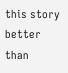this story better than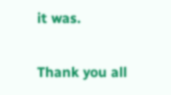it was.

Thank you all